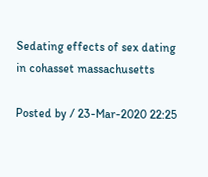Sedating effects of sex dating in cohasset massachusetts

Posted by / 23-Mar-2020 22:25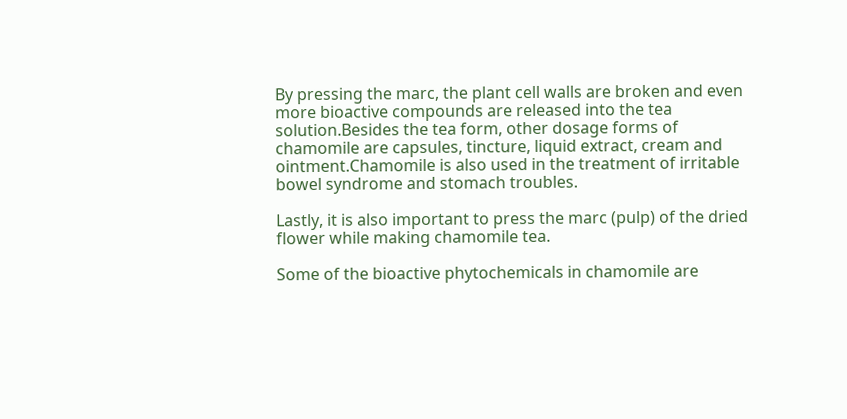By pressing the marc, the plant cell walls are broken and even more bioactive compounds are released into the tea solution.Besides the tea form, other dosage forms of chamomile are capsules, tincture, liquid extract, cream and ointment.Chamomile is also used in the treatment of irritable bowel syndrome and stomach troubles.

Lastly, it is also important to press the marc (pulp) of the dried flower while making chamomile tea.

Some of the bioactive phytochemicals in chamomile are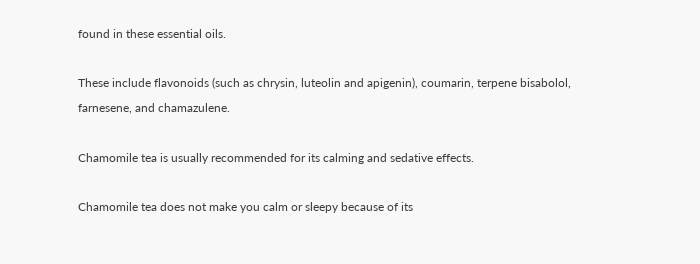found in these essential oils.

These include flavonoids (such as chrysin, luteolin and apigenin), coumarin, terpene bisabolol, farnesene, and chamazulene.

Chamomile tea is usually recommended for its calming and sedative effects.

Chamomile tea does not make you calm or sleepy because of its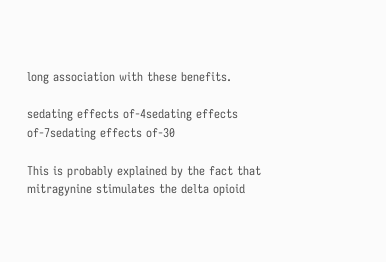long association with these benefits.

sedating effects of-4sedating effects of-7sedating effects of-30

This is probably explained by the fact that mitragynine stimulates the delta opioid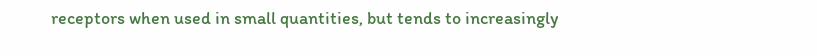receptors when used in small quantities, but tends to increasingly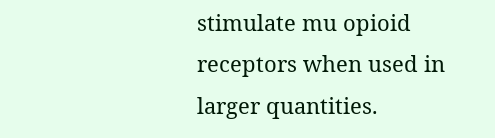stimulate mu opioid receptors when used in larger quantities.